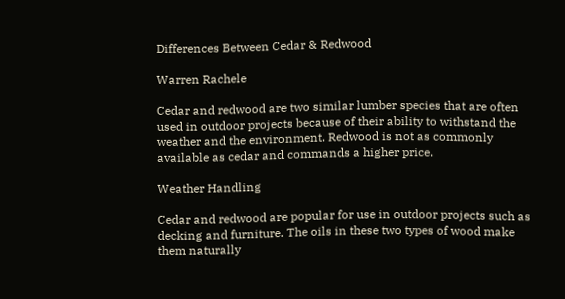Differences Between Cedar & Redwood

Warren Rachele

Cedar and redwood are two similar lumber species that are often used in outdoor projects because of their ability to withstand the weather and the environment. Redwood is not as commonly available as cedar and commands a higher price.

Weather Handling

Cedar and redwood are popular for use in outdoor projects such as decking and furniture. The oils in these two types of wood make them naturally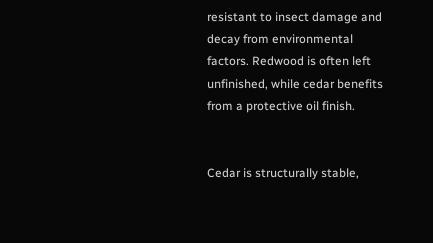resistant to insect damage and decay from environmental factors. Redwood is often left unfinished, while cedar benefits from a protective oil finish.


Cedar is structurally stable,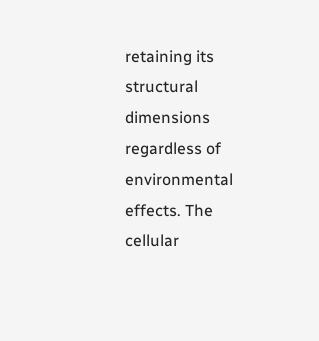retaining its structural dimensions regardless of environmental effects. The cellular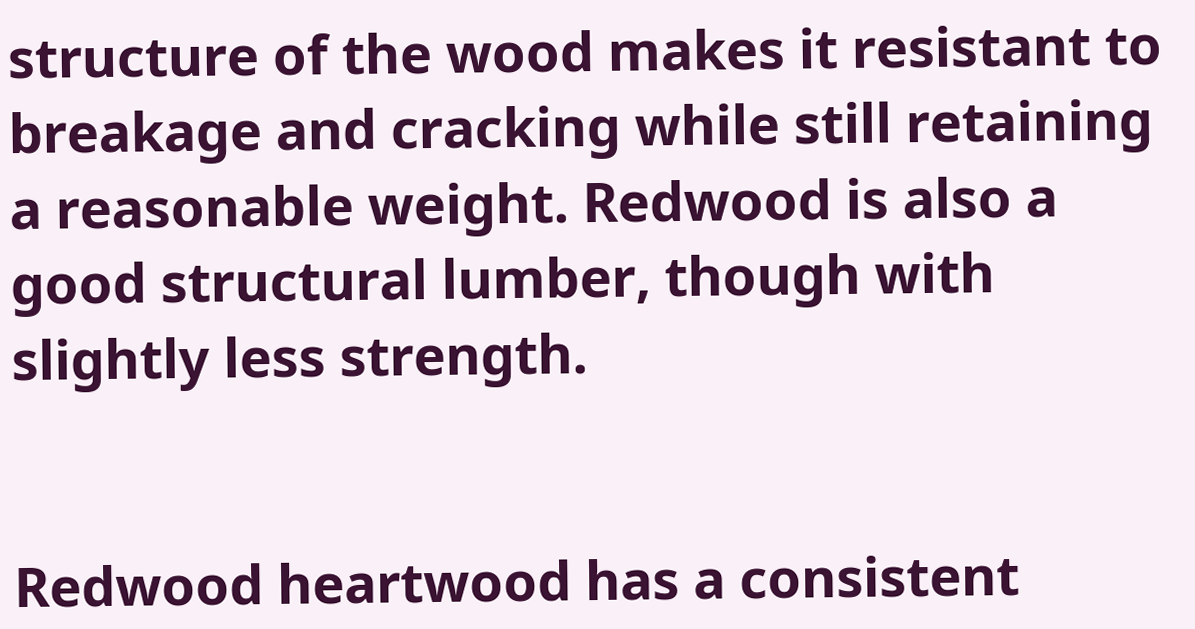structure of the wood makes it resistant to breakage and cracking while still retaining a reasonable weight. Redwood is also a good structural lumber, though with slightly less strength.


Redwood heartwood has a consistent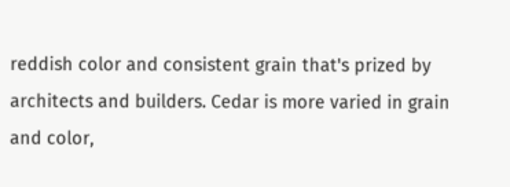reddish color and consistent grain that's prized by architects and builders. Cedar is more varied in grain and color,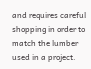and requires careful shopping in order to match the lumber used in a project.